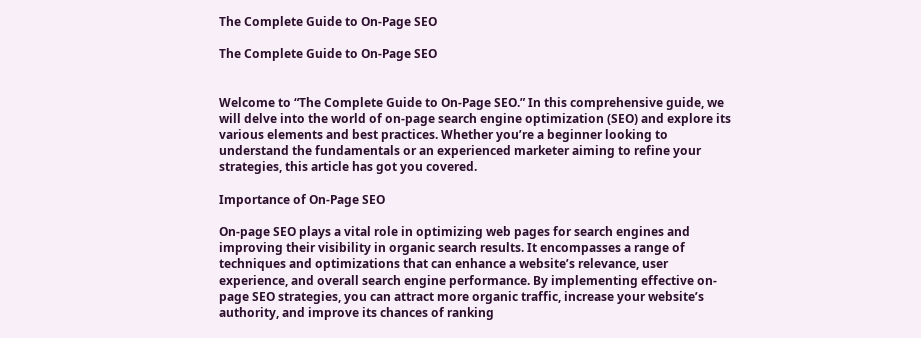The Complete Guide to On-Page SEO

The Complete Guide to On-Page SEO


Welcome to “The Complete Guide to On-Page SEO.” In this comprehensive guide, we will delve into the world of on-page search engine optimization (SEO) and explore its various elements and best practices. Whether you’re a beginner looking to understand the fundamentals or an experienced marketer aiming to refine your strategies, this article has got you covered.

Importance of On-Page SEO

On-page SEO plays a vital role in optimizing web pages for search engines and improving their visibility in organic search results. It encompasses a range of techniques and optimizations that can enhance a website’s relevance, user experience, and overall search engine performance. By implementing effective on-page SEO strategies, you can attract more organic traffic, increase your website’s authority, and improve its chances of ranking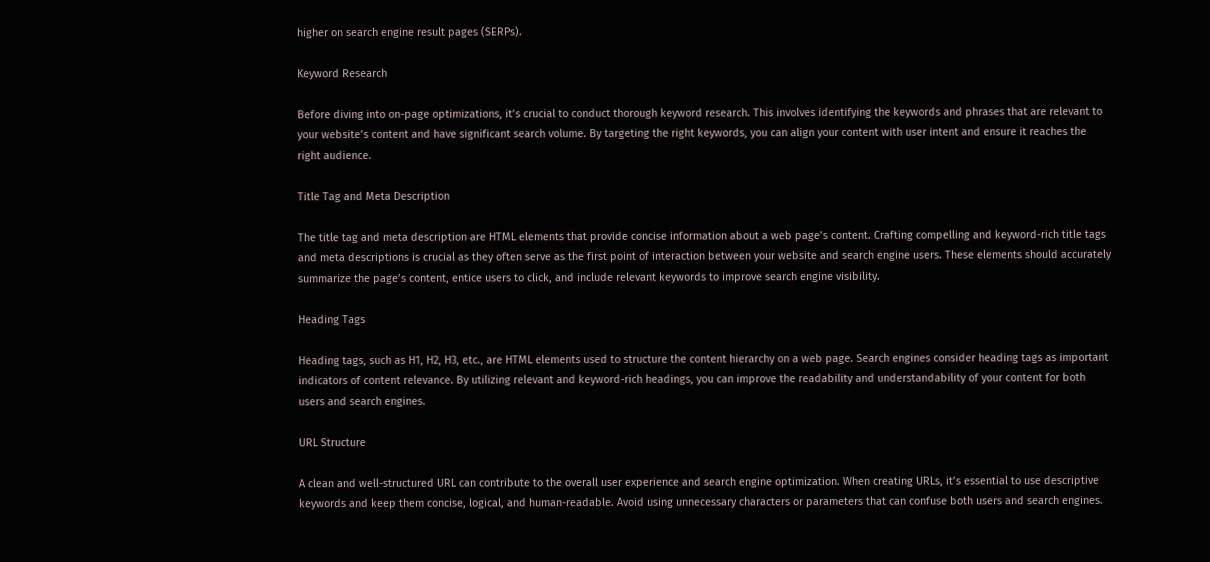higher on search engine result pages (SERPs).

Keyword Research

Before diving into on-page optimizations, it’s crucial to conduct thorough keyword research. This involves identifying the keywords and phrases that are relevant to your website’s content and have significant search volume. By targeting the right keywords, you can align your content with user intent and ensure it reaches the right audience.

Title Tag and Meta Description

The title tag and meta description are HTML elements that provide concise information about a web page’s content. Crafting compelling and keyword-rich title tags and meta descriptions is crucial as they often serve as the first point of interaction between your website and search engine users. These elements should accurately summarize the page’s content, entice users to click, and include relevant keywords to improve search engine visibility.

Heading Tags

Heading tags, such as H1, H2, H3, etc., are HTML elements used to structure the content hierarchy on a web page. Search engines consider heading tags as important indicators of content relevance. By utilizing relevant and keyword-rich headings, you can improve the readability and understandability of your content for both users and search engines.

URL Structure

A clean and well-structured URL can contribute to the overall user experience and search engine optimization. When creating URLs, it’s essential to use descriptive keywords and keep them concise, logical, and human-readable. Avoid using unnecessary characters or parameters that can confuse both users and search engines.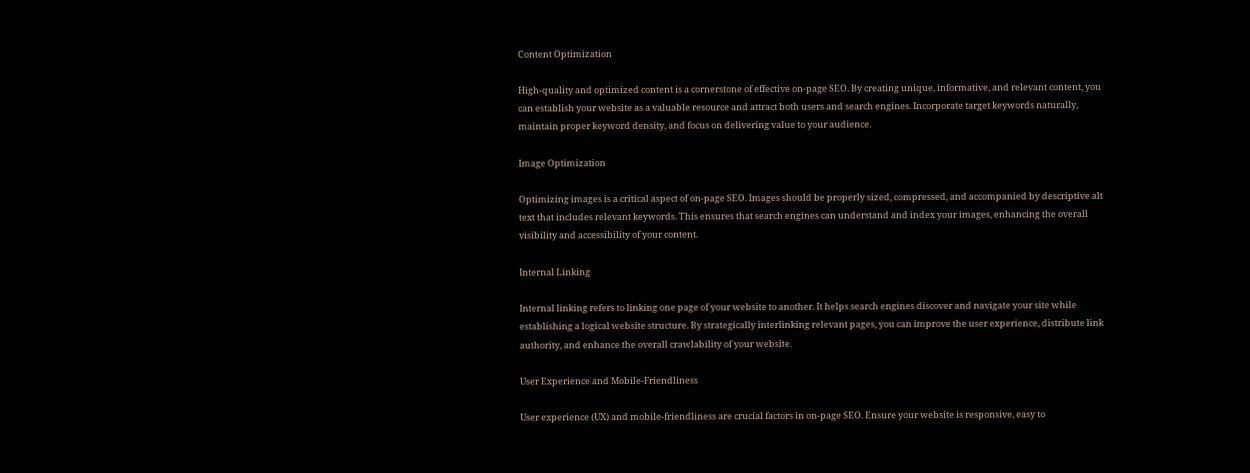Content Optimization

High-quality and optimized content is a cornerstone of effective on-page SEO. By creating unique, informative, and relevant content, you can establish your website as a valuable resource and attract both users and search engines. Incorporate target keywords naturally, maintain proper keyword density, and focus on delivering value to your audience.

Image Optimization

Optimizing images is a critical aspect of on-page SEO. Images should be properly sized, compressed, and accompanied by descriptive alt text that includes relevant keywords. This ensures that search engines can understand and index your images, enhancing the overall visibility and accessibility of your content.

Internal Linking

Internal linking refers to linking one page of your website to another. It helps search engines discover and navigate your site while establishing a logical website structure. By strategically interlinking relevant pages, you can improve the user experience, distribute link authority, and enhance the overall crawlability of your website.

User Experience and Mobile-Friendliness

User experience (UX) and mobile-friendliness are crucial factors in on-page SEO. Ensure your website is responsive, easy to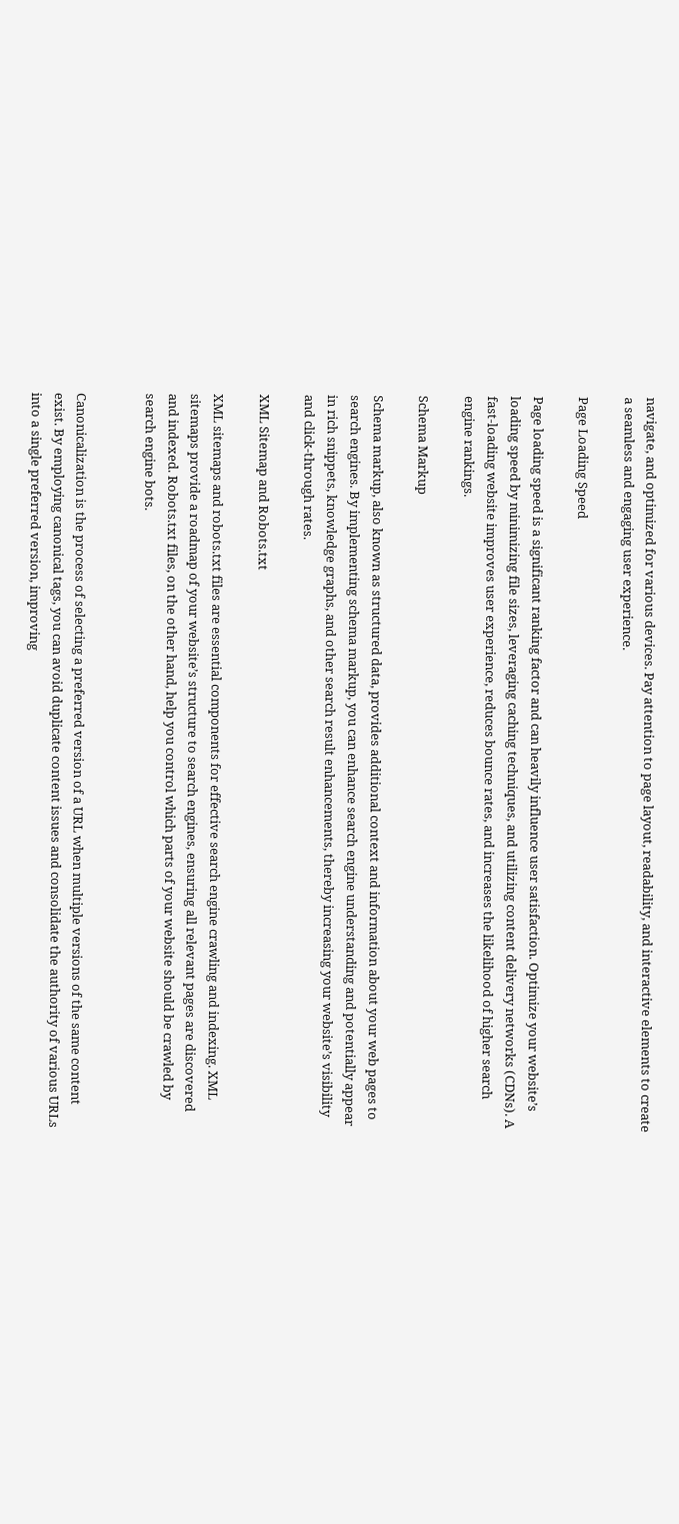navigate, and optimized for various devices. Pay attention to page layout, readability, and interactive elements to create a seamless and engaging user experience.

Page Loading Speed

Page loading speed is a significant ranking factor and can heavily influence user satisfaction. Optimize your website’s loading speed by minimizing file sizes, leveraging caching techniques, and utilizing content delivery networks (CDNs). A fast-loading website improves user experience, reduces bounce rates, and increases the likelihood of higher search engine rankings.

Schema Markup

Schema markup, also known as structured data, provides additional context and information about your web pages to search engines. By implementing schema markup, you can enhance search engine understanding and potentially appear in rich snippets, knowledge graphs, and other search result enhancements, thereby increasing your website’s visibility and click-through rates.

XML Sitemap and Robots.txt

XML sitemaps and robots.txt files are essential components for effective search engine crawling and indexing. XML sitemaps provide a roadmap of your website’s structure to search engines, ensuring all relevant pages are discovered and indexed. Robots.txt files, on the other hand, help you control which parts of your website should be crawled by search engine bots.


Canonicalization is the process of selecting a preferred version of a URL when multiple versions of the same content exist. By employing canonical tags, you can avoid duplicate content issues and consolidate the authority of various URLs into a single preferred version, improving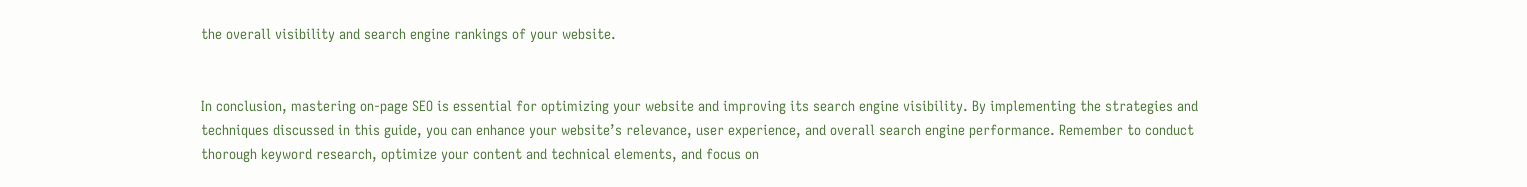the overall visibility and search engine rankings of your website.


In conclusion, mastering on-page SEO is essential for optimizing your website and improving its search engine visibility. By implementing the strategies and techniques discussed in this guide, you can enhance your website’s relevance, user experience, and overall search engine performance. Remember to conduct thorough keyword research, optimize your content and technical elements, and focus on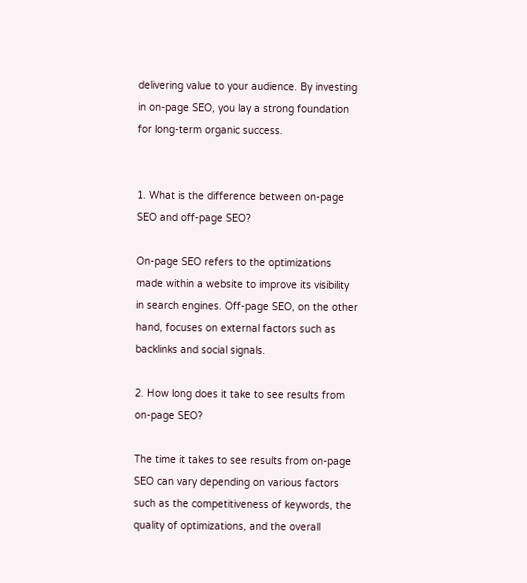delivering value to your audience. By investing in on-page SEO, you lay a strong foundation for long-term organic success.


1. What is the difference between on-page SEO and off-page SEO?

On-page SEO refers to the optimizations made within a website to improve its visibility in search engines. Off-page SEO, on the other hand, focuses on external factors such as backlinks and social signals.

2. How long does it take to see results from on-page SEO?

The time it takes to see results from on-page SEO can vary depending on various factors such as the competitiveness of keywords, the quality of optimizations, and the overall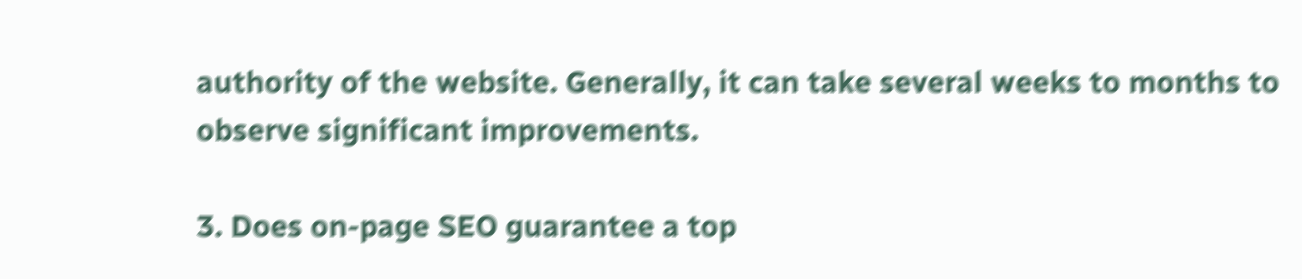authority of the website. Generally, it can take several weeks to months to observe significant improvements.

3. Does on-page SEO guarantee a top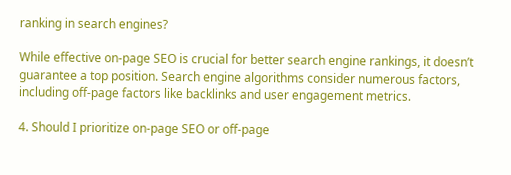ranking in search engines?

While effective on-page SEO is crucial for better search engine rankings, it doesn’t guarantee a top position. Search engine algorithms consider numerous factors, including off-page factors like backlinks and user engagement metrics.

4. Should I prioritize on-page SEO or off-page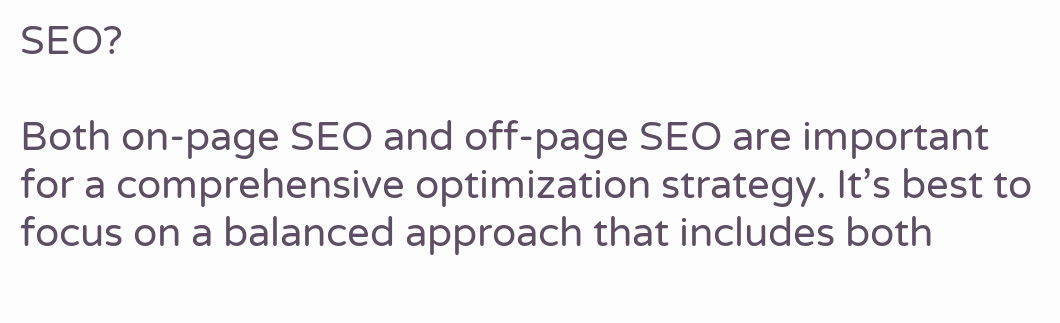SEO?

Both on-page SEO and off-page SEO are important for a comprehensive optimization strategy. It’s best to focus on a balanced approach that includes both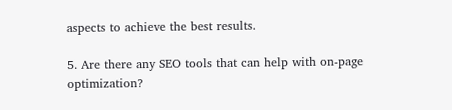aspects to achieve the best results.

5. Are there any SEO tools that can help with on-page optimization?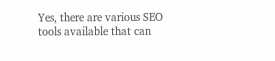Yes, there are various SEO tools available that can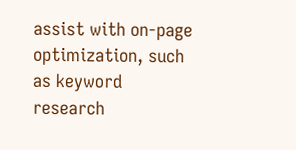assist with on-page optimization, such as keyword research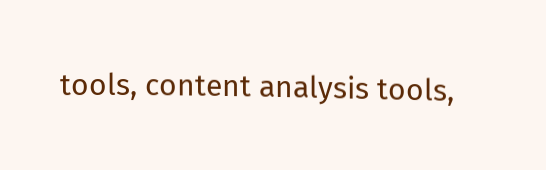tools, content analysis tools,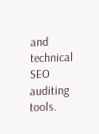and technical SEO auditing tools.